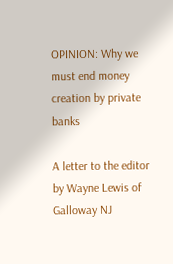OPINION: Why we must end money creation by private banks

A letter to the editor by Wayne Lewis of Galloway NJ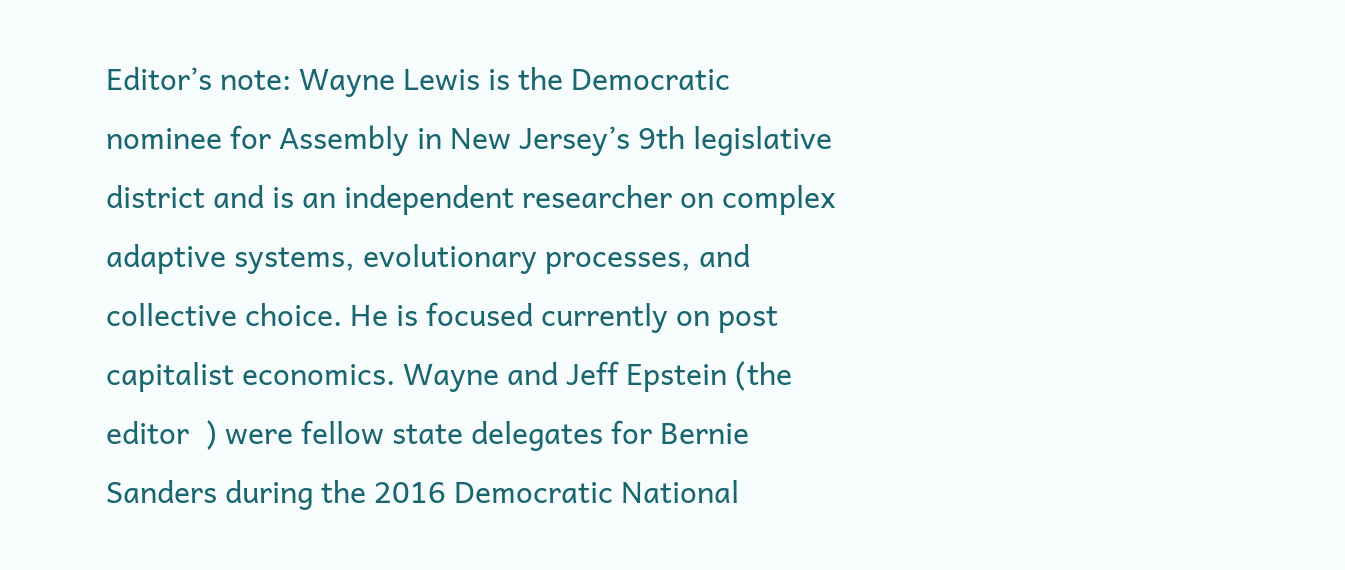Editor’s note: Wayne Lewis is the Democratic nominee for Assembly in New Jersey’s 9th legislative district and is an independent researcher on complex adaptive systems, evolutionary processes, and collective choice. He is focused currently on post capitalist economics. Wayne and Jeff Epstein (the editor  ) were fellow state delegates for Bernie Sanders during the 2016 Democratic National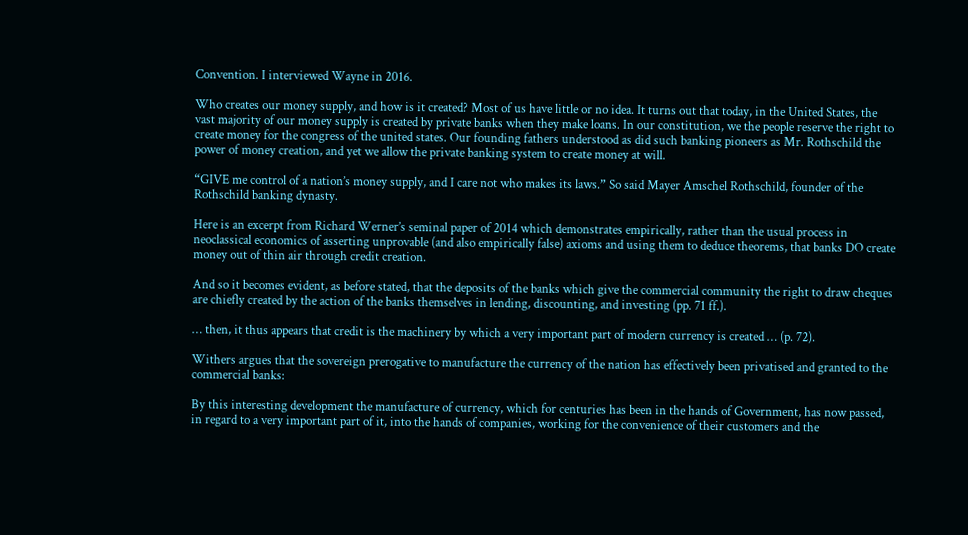Convention. I interviewed Wayne in 2016.

Who creates our money supply, and how is it created? Most of us have little or no idea. It turns out that today, in the United States, the vast majority of our money supply is created by private banks when they make loans. In our constitution, we the people reserve the right to create money for the congress of the united states. Our founding fathers understood as did such banking pioneers as Mr. Rothschild the power of money creation, and yet we allow the private banking system to create money at will.

“GIVE me control of a nation’s money supply, and I care not who makes its laws.” So said Mayer Amschel Rothschild, founder of the Rothschild banking dynasty.

Here is an excerpt from Richard Werner’s seminal paper of 2014 which demonstrates empirically, rather than the usual process in neoclassical economics of asserting unprovable (and also empirically false) axioms and using them to deduce theorems, that banks DO create money out of thin air through credit creation.

And so it becomes evident, as before stated, that the deposits of the banks which give the commercial community the right to draw cheques are chiefly created by the action of the banks themselves in lending, discounting, and investing (pp. 71 ff.).

… then, it thus appears that credit is the machinery by which a very important part of modern currency is created … (p. 72).

Withers argues that the sovereign prerogative to manufacture the currency of the nation has effectively been privatised and granted to the commercial banks:

By this interesting development the manufacture of currency, which for centuries has been in the hands of Government, has now passed, in regard to a very important part of it, into the hands of companies, working for the convenience of their customers and the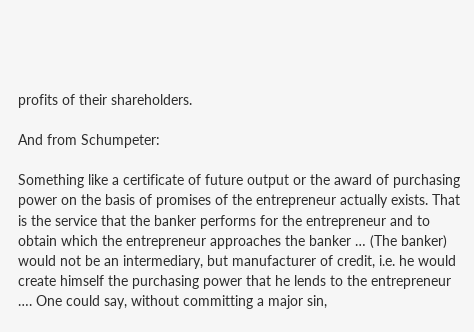profits of their shareholders.

And from Schumpeter:

Something like a certificate of future output or the award of purchasing power on the basis of promises of the entrepreneur actually exists. That is the service that the banker performs for the entrepreneur and to obtain which the entrepreneur approaches the banker … (The banker) would not be an intermediary, but manufacturer of credit, i.e. he would create himself the purchasing power that he lends to the entrepreneur …. One could say, without committing a major sin,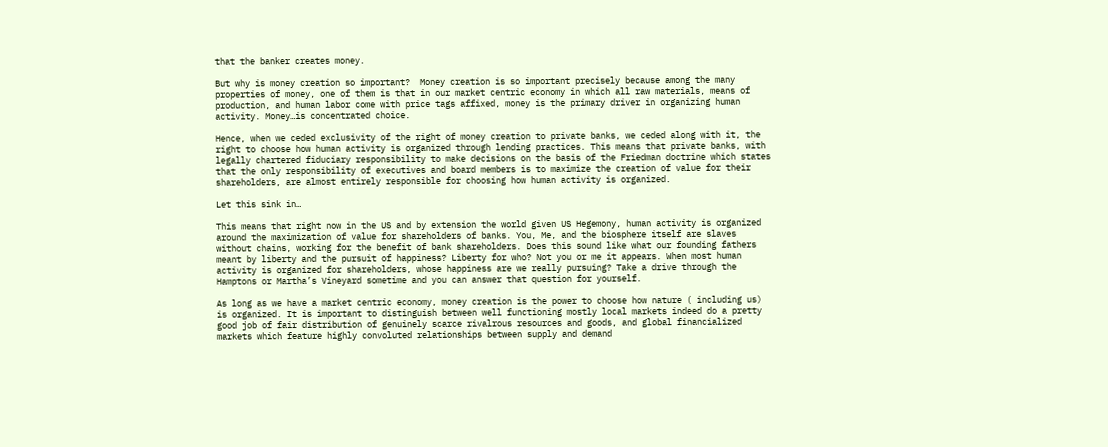that the banker creates money.

But why is money creation so important?  Money creation is so important precisely because among the many properties of money, one of them is that in our market centric economy in which all raw materials, means of production, and human labor come with price tags affixed, money is the primary driver in organizing human activity. Money…is concentrated choice.

Hence, when we ceded exclusivity of the right of money creation to private banks, we ceded along with it, the right to choose how human activity is organized through lending practices. This means that private banks, with legally chartered fiduciary responsibility to make decisions on the basis of the Friedman doctrine which states that the only responsibility of executives and board members is to maximize the creation of value for their shareholders, are almost entirely responsible for choosing how human activity is organized.

Let this sink in…

This means that right now in the US and by extension the world given US Hegemony, human activity is organized around the maximization of value for shareholders of banks. You, Me, and the biosphere itself are slaves without chains, working for the benefit of bank shareholders. Does this sound like what our founding fathers meant by liberty and the pursuit of happiness? Liberty for who? Not you or me it appears. When most human activity is organized for shareholders, whose happiness are we really pursuing? Take a drive through the Hamptons or Martha’s Vineyard sometime and you can answer that question for yourself.

As long as we have a market centric economy, money creation is the power to choose how nature ( including us) is organized. It is important to distinguish between well functioning mostly local markets indeed do a pretty good job of fair distribution of genuinely scarce rivalrous resources and goods, and global financialized markets which feature highly convoluted relationships between supply and demand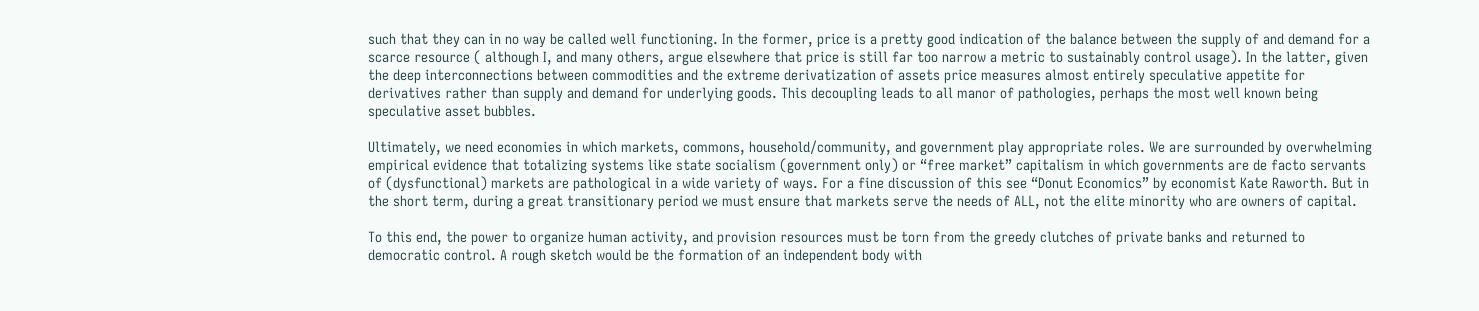such that they can in no way be called well functioning. In the former, price is a pretty good indication of the balance between the supply of and demand for a scarce resource ( although I, and many others, argue elsewhere that price is still far too narrow a metric to sustainably control usage). In the latter, given the deep interconnections between commodities and the extreme derivatization of assets price measures almost entirely speculative appetite for derivatives rather than supply and demand for underlying goods. This decoupling leads to all manor of pathologies, perhaps the most well known being speculative asset bubbles.

Ultimately, we need economies in which markets, commons, household/community, and government play appropriate roles. We are surrounded by overwhelming empirical evidence that totalizing systems like state socialism (government only) or “free market” capitalism in which governments are de facto servants of (dysfunctional) markets are pathological in a wide variety of ways. For a fine discussion of this see “Donut Economics” by economist Kate Raworth. But in the short term, during a great transitionary period we must ensure that markets serve the needs of ALL, not the elite minority who are owners of capital.

To this end, the power to organize human activity, and provision resources must be torn from the greedy clutches of private banks and returned to democratic control. A rough sketch would be the formation of an independent body with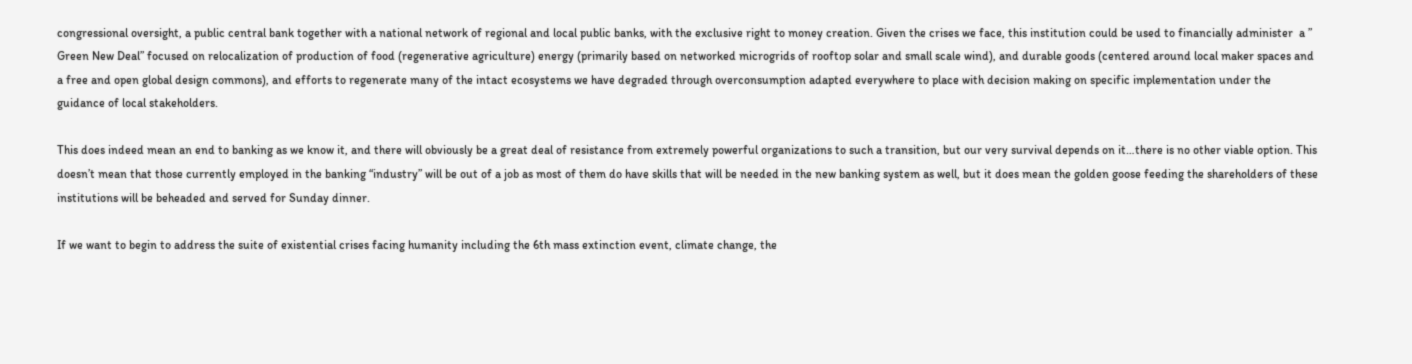congressional oversight, a public central bank together with a national network of regional and local public banks, with the exclusive right to money creation. Given the crises we face, this institution could be used to financially administer  a ” Green New Deal” focused on relocalization of production of food (regenerative agriculture) energy (primarily based on networked microgrids of rooftop solar and small scale wind), and durable goods (centered around local maker spaces and a free and open global design commons), and efforts to regenerate many of the intact ecosystems we have degraded through overconsumption adapted everywhere to place with decision making on specific implementation under the guidance of local stakeholders.

This does indeed mean an end to banking as we know it, and there will obviously be a great deal of resistance from extremely powerful organizations to such a transition, but our very survival depends on it…there is no other viable option. This doesn’t mean that those currently employed in the banking “industry” will be out of a job as most of them do have skills that will be needed in the new banking system as well, but it does mean the golden goose feeding the shareholders of these institutions will be beheaded and served for Sunday dinner.

If we want to begin to address the suite of existential crises facing humanity including the 6th mass extinction event, climate change, the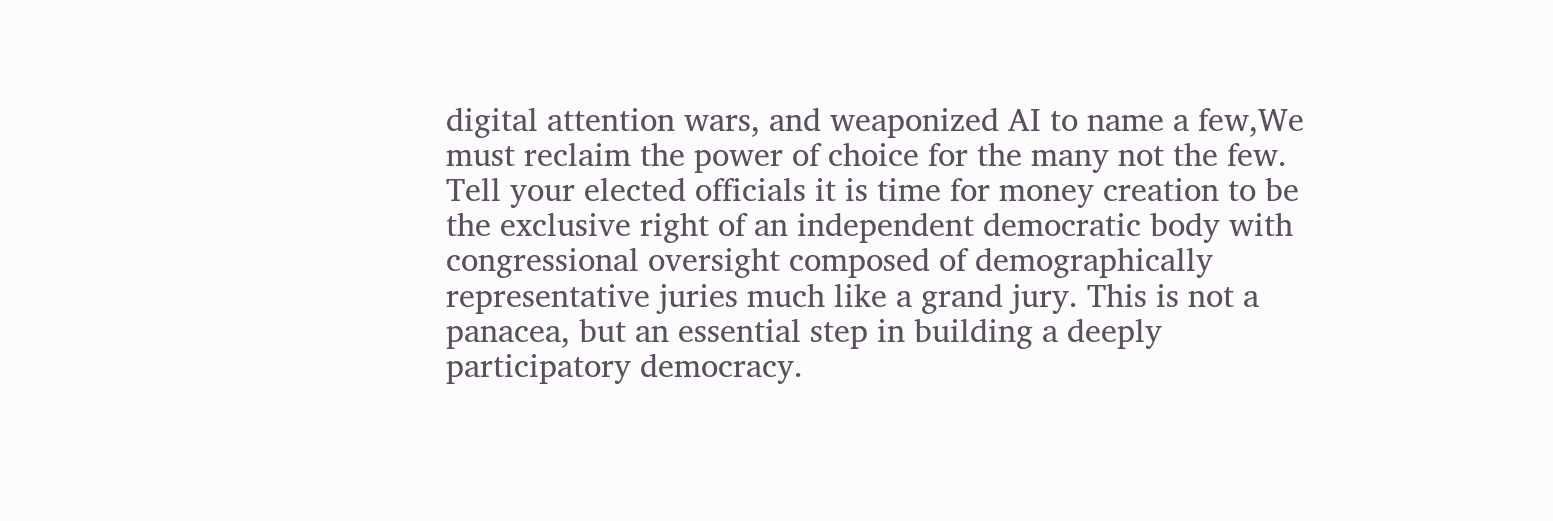digital attention wars, and weaponized AI to name a few,We must reclaim the power of choice for the many not the few. Tell your elected officials it is time for money creation to be the exclusive right of an independent democratic body with congressional oversight composed of demographically representative juries much like a grand jury. This is not a panacea, but an essential step in building a deeply participatory democracy.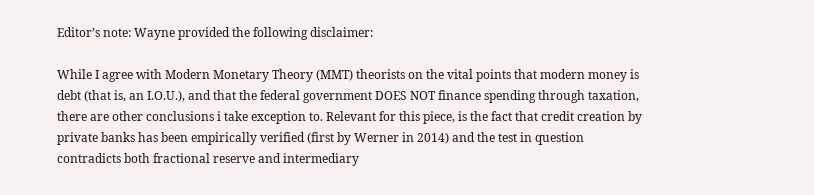Editor’s note: Wayne provided the following disclaimer:

While I agree with Modern Monetary Theory (MMT) theorists on the vital points that modern money is debt (that is, an I.O.U.), and that the federal government DOES NOT finance spending through taxation, there are other conclusions i take exception to. Relevant for this piece, is the fact that credit creation by private banks has been empirically verified (first by Werner in 2014) and the test in question contradicts both fractional reserve and intermediary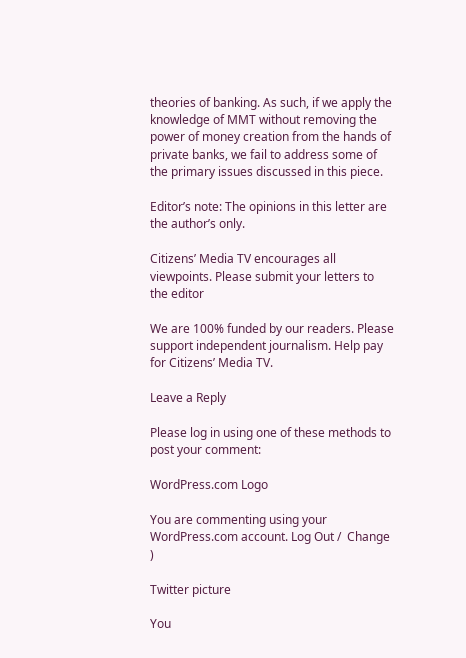theories of banking. As such, if we apply the knowledge of MMT without removing the power of money creation from the hands of private banks, we fail to address some of the primary issues discussed in this piece.

Editor’s note: The opinions in this letter are the author’s only.

Citizens’ Media TV encourages all viewpoints. Please submit your letters to the editor

We are 100% funded by our readers. Please support independent journalism. Help pay for Citizens’ Media TV.

Leave a Reply

Please log in using one of these methods to post your comment:

WordPress.com Logo

You are commenting using your WordPress.com account. Log Out /  Change )

Twitter picture

You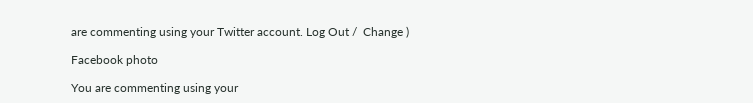are commenting using your Twitter account. Log Out /  Change )

Facebook photo

You are commenting using your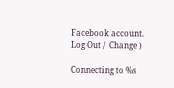Facebook account. Log Out /  Change )

Connecting to %s